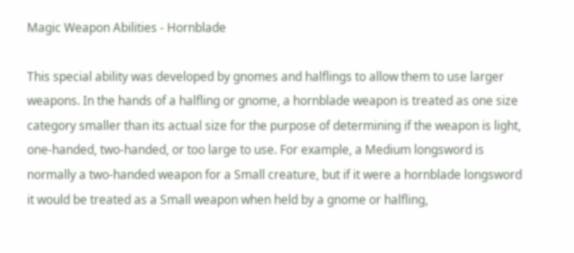Magic Weapon Abilities - Hornblade

This special ability was developed by gnomes and halflings to allow them to use larger weapons. In the hands of a halfling or gnome, a hornblade weapon is treated as one size category smaller than its actual size for the purpose of determining if the weapon is light, one-handed, two-handed, or too large to use. For example, a Medium longsword is normally a two-handed weapon for a Small creature, but if it were a hornblade longsword it would be treated as a Small weapon when held by a gnome or halfling,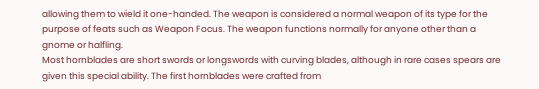allowing them to wield it one-handed. The weapon is considered a normal weapon of its type for the purpose of feats such as Weapon Focus. The weapon functions normally for anyone other than a gnome or halfling.
Most hornblades are short swords or longswords with curving blades, although in rare cases spears are given this special ability. The first hornblades were crafted from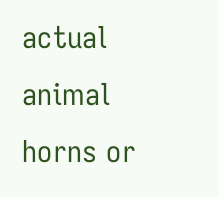actual animal horns or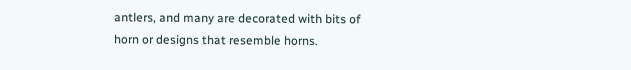antlers, and many are decorated with bits of horn or designs that resemble horns.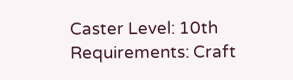Caster Level: 10th
Requirements: Craft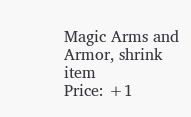Magic Arms and Armor, shrink item
Price: +1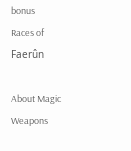bonus
Races of Faerûn

About Magic Weapons